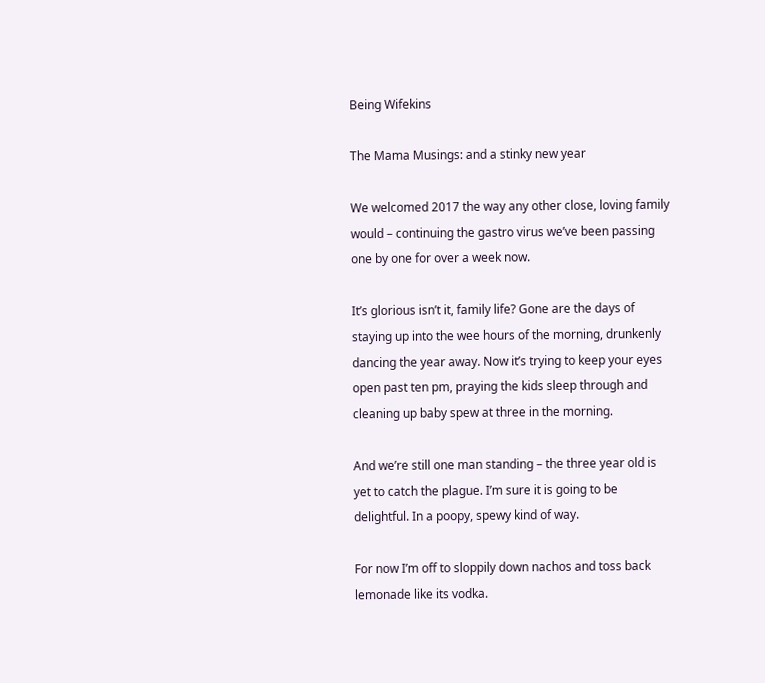Being Wifekins

The Mama Musings: and a stinky new year

We welcomed 2017 the way any other close, loving family would – continuing the gastro virus we’ve been passing one by one for over a week now.

It’s glorious isn’t it, family life? Gone are the days of staying up into the wee hours of the morning, drunkenly dancing the year away. Now it’s trying to keep your eyes open past ten pm, praying the kids sleep through and cleaning up baby spew at three in the morning.

And we’re still one man standing – the three year old is yet to catch the plague. I’m sure it is going to be delightful. In a poopy, spewy kind of way.

For now I’m off to sloppily down nachos and toss back lemonade like its vodka.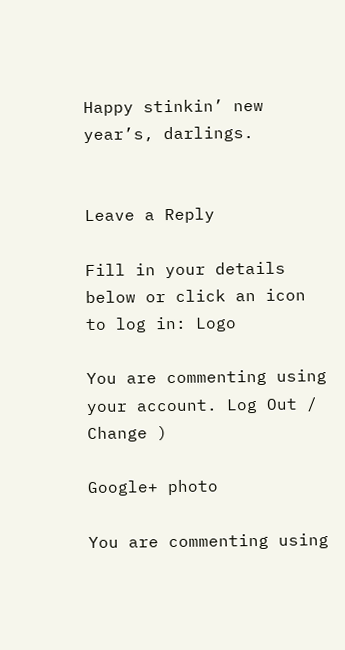Happy stinkin’ new year’s, darlings.


Leave a Reply

Fill in your details below or click an icon to log in: Logo

You are commenting using your account. Log Out /  Change )

Google+ photo

You are commenting using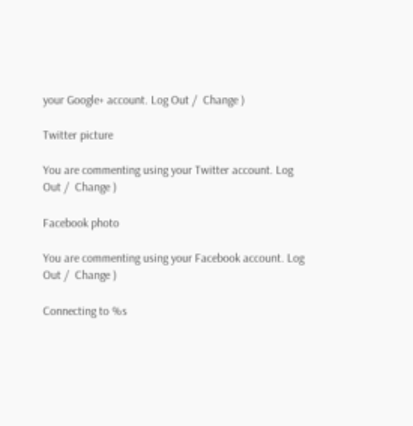your Google+ account. Log Out /  Change )

Twitter picture

You are commenting using your Twitter account. Log Out /  Change )

Facebook photo

You are commenting using your Facebook account. Log Out /  Change )

Connecting to %s